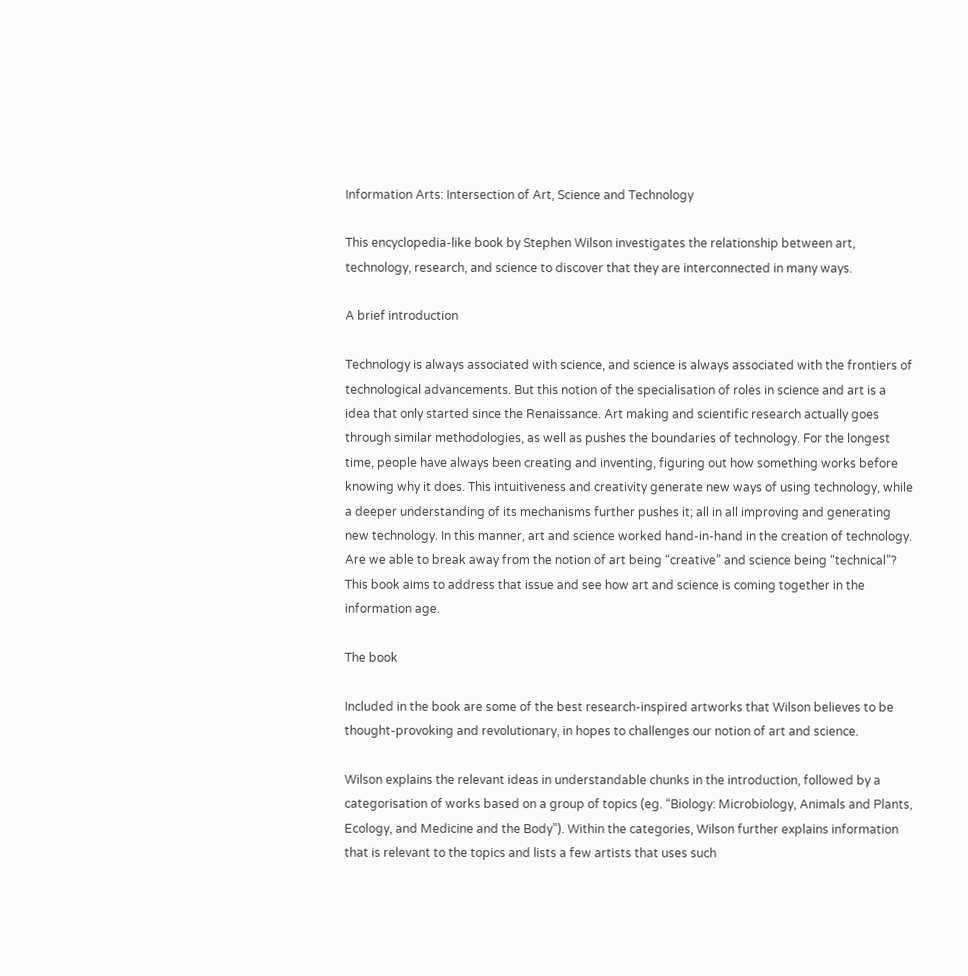Information Arts: Intersection of Art, Science and Technology

This encyclopedia-like book by Stephen Wilson investigates the relationship between art, technology, research, and science to discover that they are interconnected in many ways.

A brief introduction

Technology is always associated with science, and science is always associated with the frontiers of technological advancements. But this notion of the specialisation of roles in science and art is a idea that only started since the Renaissance. Art making and scientific research actually goes through similar methodologies, as well as pushes the boundaries of technology. For the longest time, people have always been creating and inventing, figuring out how something works before knowing why it does. This intuitiveness and creativity generate new ways of using technology, while a deeper understanding of its mechanisms further pushes it; all in all improving and generating new technology. In this manner, art and science worked hand-in-hand in the creation of technology. Are we able to break away from the notion of art being “creative” and science being “technical”? This book aims to address that issue and see how art and science is coming together in the information age.

The book

Included in the book are some of the best research-inspired artworks that Wilson believes to be thought-provoking and revolutionary, in hopes to challenges our notion of art and science.

Wilson explains the relevant ideas in understandable chunks in the introduction, followed by a categorisation of works based on a group of topics (eg. “Biology: Microbiology, Animals and Plants, Ecology, and Medicine and the Body”). Within the categories, Wilson further explains information that is relevant to the topics and lists a few artists that uses such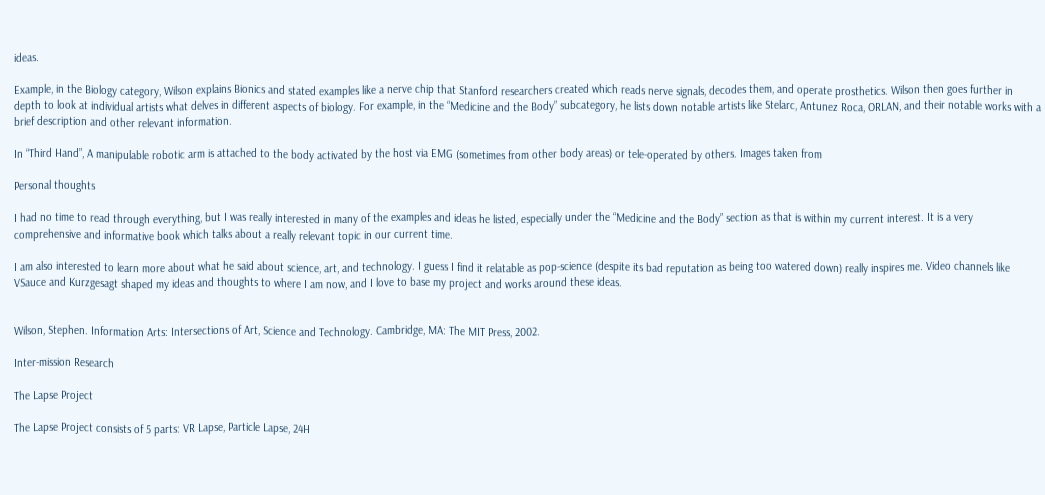ideas.

Example, in the Biology category, Wilson explains Bionics and stated examples like a nerve chip that Stanford researchers created which reads nerve signals, decodes them, and operate prosthetics. Wilson then goes further in depth to look at individual artists what delves in different aspects of biology. For example, in the “Medicine and the Body” subcategory, he lists down notable artists like Stelarc, Antunez Roca, ORLAN, and their notable works with a brief description and other relevant information.

In “Third Hand”, A manipulable robotic arm is attached to the body activated by the host via EMG (sometimes from other body areas) or tele-operated by others. Images taken from

Personal thoughts

I had no time to read through everything, but I was really interested in many of the examples and ideas he listed, especially under the “Medicine and the Body” section as that is within my current interest. It is a very comprehensive and informative book which talks about a really relevant topic in our current time.

I am also interested to learn more about what he said about science, art, and technology. I guess I find it relatable as pop-science (despite its bad reputation as being too watered down) really inspires me. Video channels like VSauce and Kurzgesagt shaped my ideas and thoughts to where I am now, and I love to base my project and works around these ideas.


Wilson, Stephen. Information Arts: Intersections of Art, Science and Technology. Cambridge, MA: The MIT Press, 2002.

Inter-mission Research

The Lapse Project

The Lapse Project consists of 5 parts: VR Lapse, Particle Lapse, 24H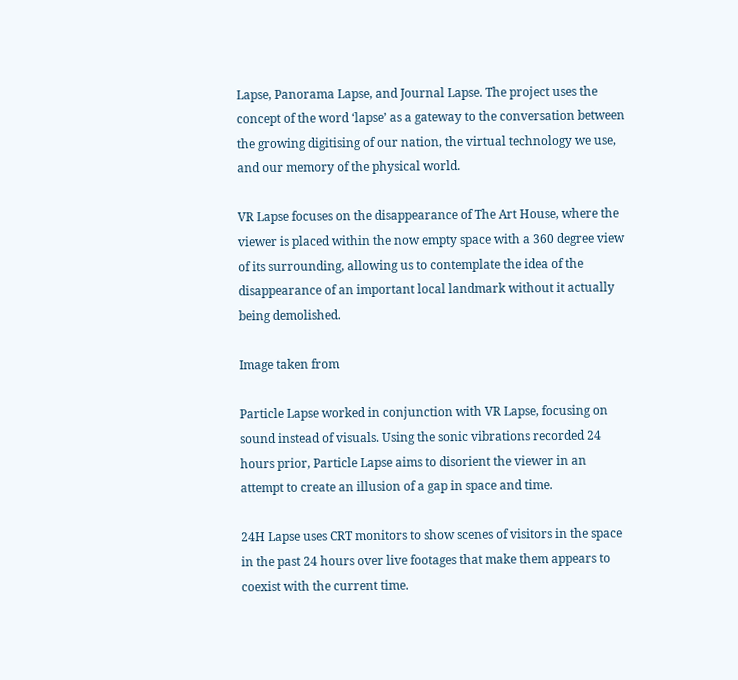Lapse, Panorama Lapse, and Journal Lapse. The project uses the concept of the word ‘lapse’ as a gateway to the conversation between the growing digitising of our nation, the virtual technology we use, and our memory of the physical world.

VR Lapse focuses on the disappearance of The Art House, where the viewer is placed within the now empty space with a 360 degree view of its surrounding, allowing us to contemplate the idea of the disappearance of an important local landmark without it actually being demolished.

Image taken from

Particle Lapse worked in conjunction with VR Lapse, focusing on sound instead of visuals. Using the sonic vibrations recorded 24 hours prior, Particle Lapse aims to disorient the viewer in an attempt to create an illusion of a gap in space and time.

24H Lapse uses CRT monitors to show scenes of visitors in the space in the past 24 hours over live footages that make them appears to coexist with the current time.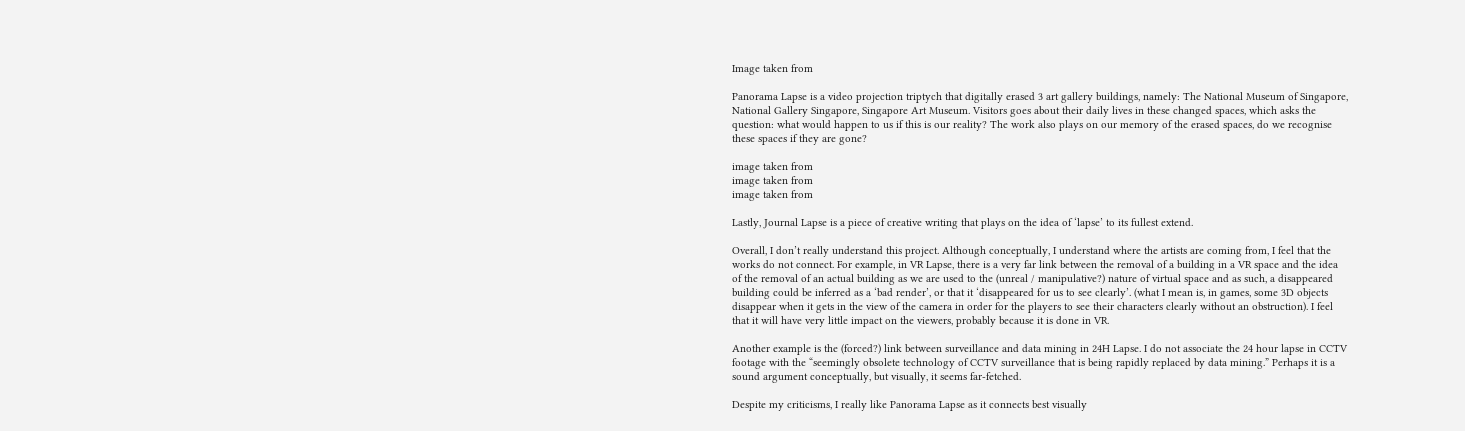Image taken from

Panorama Lapse is a video projection triptych that digitally erased 3 art gallery buildings, namely: The National Museum of Singapore, National Gallery Singapore, Singapore Art Museum. Visitors goes about their daily lives in these changed spaces, which asks the question: what would happen to us if this is our reality? The work also plays on our memory of the erased spaces, do we recognise these spaces if they are gone?

image taken from
image taken from
image taken from

Lastly, Journal Lapse is a piece of creative writing that plays on the idea of ‘lapse’ to its fullest extend.

Overall, I don’t really understand this project. Although conceptually, I understand where the artists are coming from, I feel that the works do not connect. For example, in VR Lapse, there is a very far link between the removal of a building in a VR space and the idea of the removal of an actual building as we are used to the (unreal / manipulative?) nature of virtual space and as such, a disappeared building could be inferred as a ‘bad render’, or that it ‘disappeared for us to see clearly’. (what I mean is, in games, some 3D objects disappear when it gets in the view of the camera in order for the players to see their characters clearly without an obstruction). I feel that it will have very little impact on the viewers, probably because it is done in VR.

Another example is the (forced?) link between surveillance and data mining in 24H Lapse. I do not associate the 24 hour lapse in CCTV footage with the “seemingly obsolete technology of CCTV surveillance that is being rapidly replaced by data mining.” Perhaps it is a sound argument conceptually, but visually, it seems far-fetched.

Despite my criticisms, I really like Panorama Lapse as it connects best visually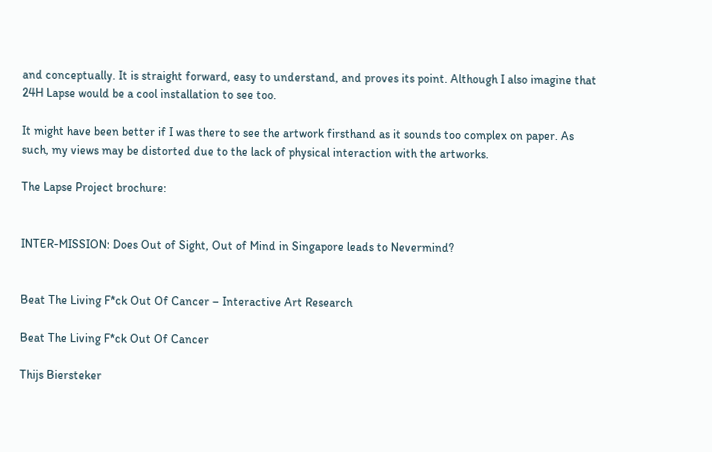and conceptually. It is straight forward, easy to understand, and proves its point. Although I also imagine that 24H Lapse would be a cool installation to see too.

It might have been better if I was there to see the artwork firsthand as it sounds too complex on paper. As such, my views may be distorted due to the lack of physical interaction with the artworks.

The Lapse Project brochure:


INTER-MISSION: Does Out of Sight, Out of Mind in Singapore leads to Nevermind?


Beat The Living F*ck Out Of Cancer – Interactive Art Research

Beat The Living F*ck Out Of Cancer

Thijs Biersteker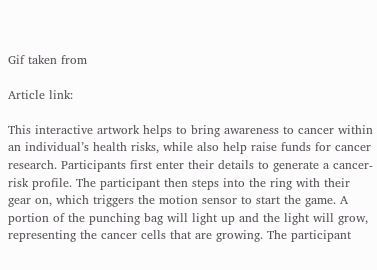Gif taken from

Article link:

This interactive artwork helps to bring awareness to cancer within an individual’s health risks, while also help raise funds for cancer research. Participants first enter their details to generate a cancer-risk profile. The participant then steps into the ring with their gear on, which triggers the motion sensor to start the game. A portion of the punching bag will light up and the light will grow, representing the cancer cells that are growing. The participant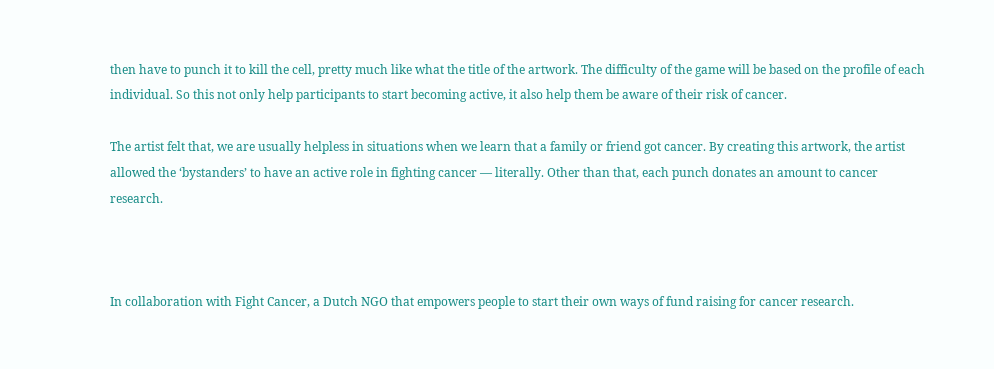then have to punch it to kill the cell, pretty much like what the title of the artwork. The difficulty of the game will be based on the profile of each individual. So this not only help participants to start becoming active, it also help them be aware of their risk of cancer.

The artist felt that, we are usually helpless in situations when we learn that a family or friend got cancer. By creating this artwork, the artist allowed the ‘bystanders’ to have an active role in fighting cancer — literally. Other than that, each punch donates an amount to cancer research.



In collaboration with Fight Cancer, a Dutch NGO that empowers people to start their own ways of fund raising for cancer research.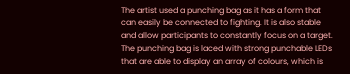The artist used a punching bag as it has a form that can easily be connected to fighting. It is also stable and allow participants to constantly focus on a target. The punching bag is laced with strong punchable LEDs that are able to display an array of colours, which is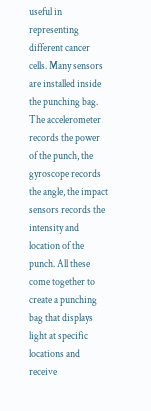useful in representing different cancer cells. Many sensors are installed inside the punching bag. The accelerometer records the power of the punch, the gyroscope records the angle, the impact sensors records the intensity and location of the punch. All these come together to create a punching bag that displays light at specific locations and receive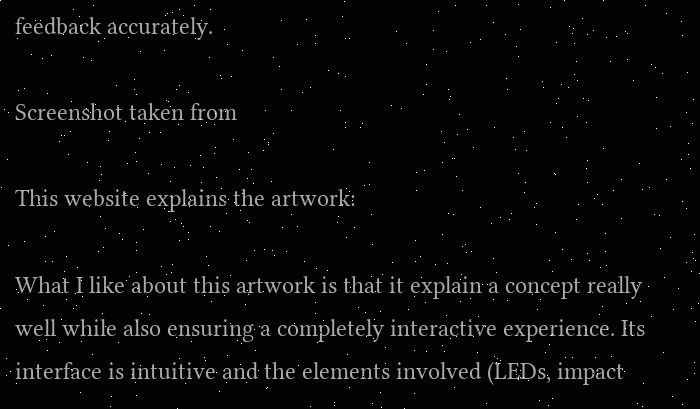feedback accurately.

Screenshot taken from

This website explains the artwork:

What I like about this artwork is that it explain a concept really well while also ensuring a completely interactive experience. Its interface is intuitive and the elements involved (LEDs, impact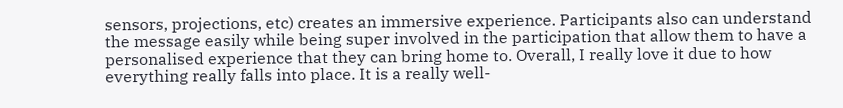sensors, projections, etc) creates an immersive experience. Participants also can understand the message easily while being super involved in the participation that allow them to have a personalised experience that they can bring home to. Overall, I really love it due to how everything really falls into place. It is a really well-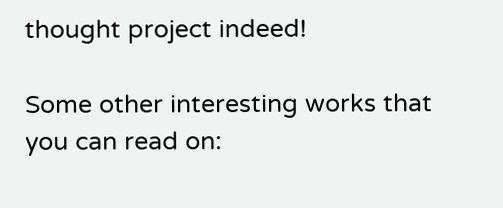thought project indeed!

Some other interesting works that you can read on: